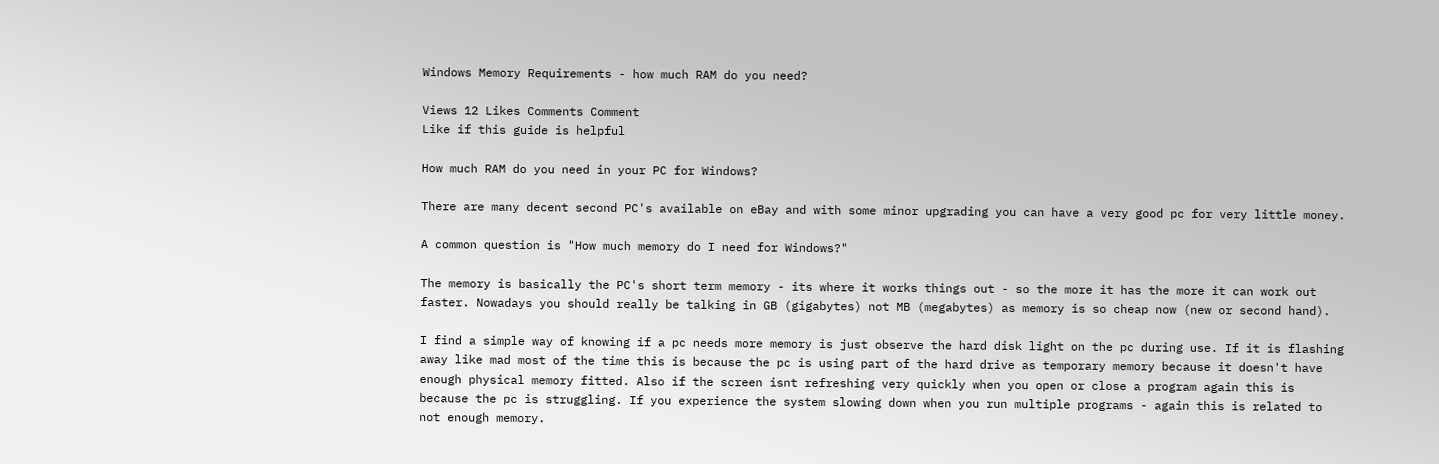Windows Memory Requirements - how much RAM do you need?

Views 12 Likes Comments Comment
Like if this guide is helpful

How much RAM do you need in your PC for Windows?

There are many decent second PC's available on eBay and with some minor upgrading you can have a very good pc for very little money.

A common question is "How much memory do I need for Windows?"

The memory is basically the PC's short term memory - its where it works things out - so the more it has the more it can work out faster. Nowadays you should really be talking in GB (gigabytes) not MB (megabytes) as memory is so cheap now (new or second hand).

I find a simple way of knowing if a pc needs more memory is just observe the hard disk light on the pc during use. If it is flashing away like mad most of the time this is because the pc is using part of the hard drive as temporary memory because it doesn't have enough physical memory fitted. Also if the screen isnt refreshing very quickly when you open or close a program again this is because the pc is struggling. If you experience the system slowing down when you run multiple programs - again this is related to not enough memory.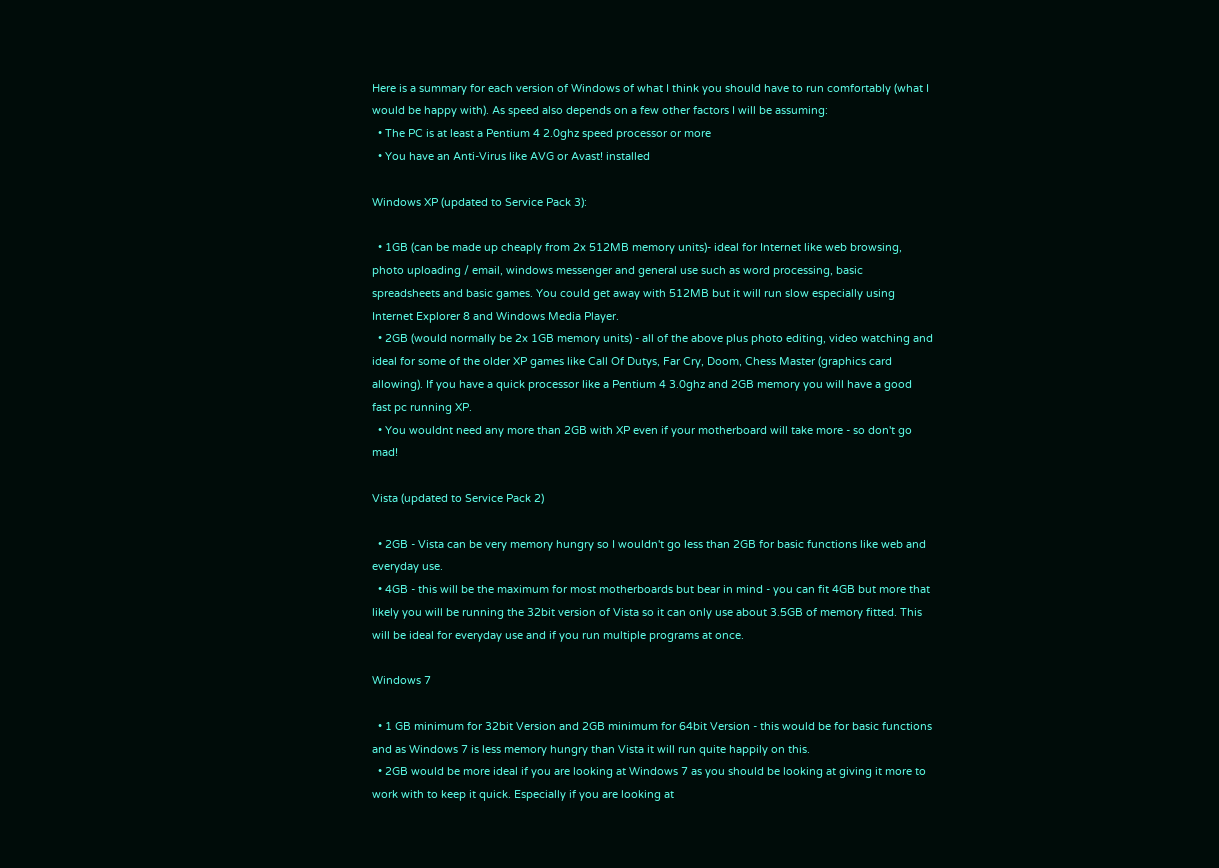Here is a summary for each version of Windows of what I think you should have to run comfortably (what I would be happy with). As speed also depends on a few other factors I will be assuming:
  • The PC is at least a Pentium 4 2.0ghz speed processor or more
  • You have an Anti-Virus like AVG or Avast! installed

Windows XP (updated to Service Pack 3):

  • 1GB (can be made up cheaply from 2x 512MB memory units)- ideal for Internet like web browsing, photo uploading / email, windows messenger and general use such as word processing, basic spreadsheets and basic games. You could get away with 512MB but it will run slow especially using Internet Explorer 8 and Windows Media Player.
  • 2GB (would normally be 2x 1GB memory units) - all of the above plus photo editing, video watching and ideal for some of the older XP games like Call Of Dutys, Far Cry, Doom, Chess Master (graphics card allowing). If you have a quick processor like a Pentium 4 3.0ghz and 2GB memory you will have a good fast pc running XP.
  • You wouldnt need any more than 2GB with XP even if your motherboard will take more - so don't go mad!

Vista (updated to Service Pack 2)

  • 2GB - Vista can be very memory hungry so I wouldn't go less than 2GB for basic functions like web and everyday use.
  • 4GB - this will be the maximum for most motherboards but bear in mind - you can fit 4GB but more that likely you will be running the 32bit version of Vista so it can only use about 3.5GB of memory fitted. This will be ideal for everyday use and if you run multiple programs at once.

Windows 7

  • 1 GB minimum for 32bit Version and 2GB minimum for 64bit Version - this would be for basic functions and as Windows 7 is less memory hungry than Vista it will run quite happily on this.
  • 2GB would be more ideal if you are looking at Windows 7 as you should be looking at giving it more to work with to keep it quick. Especially if you are looking at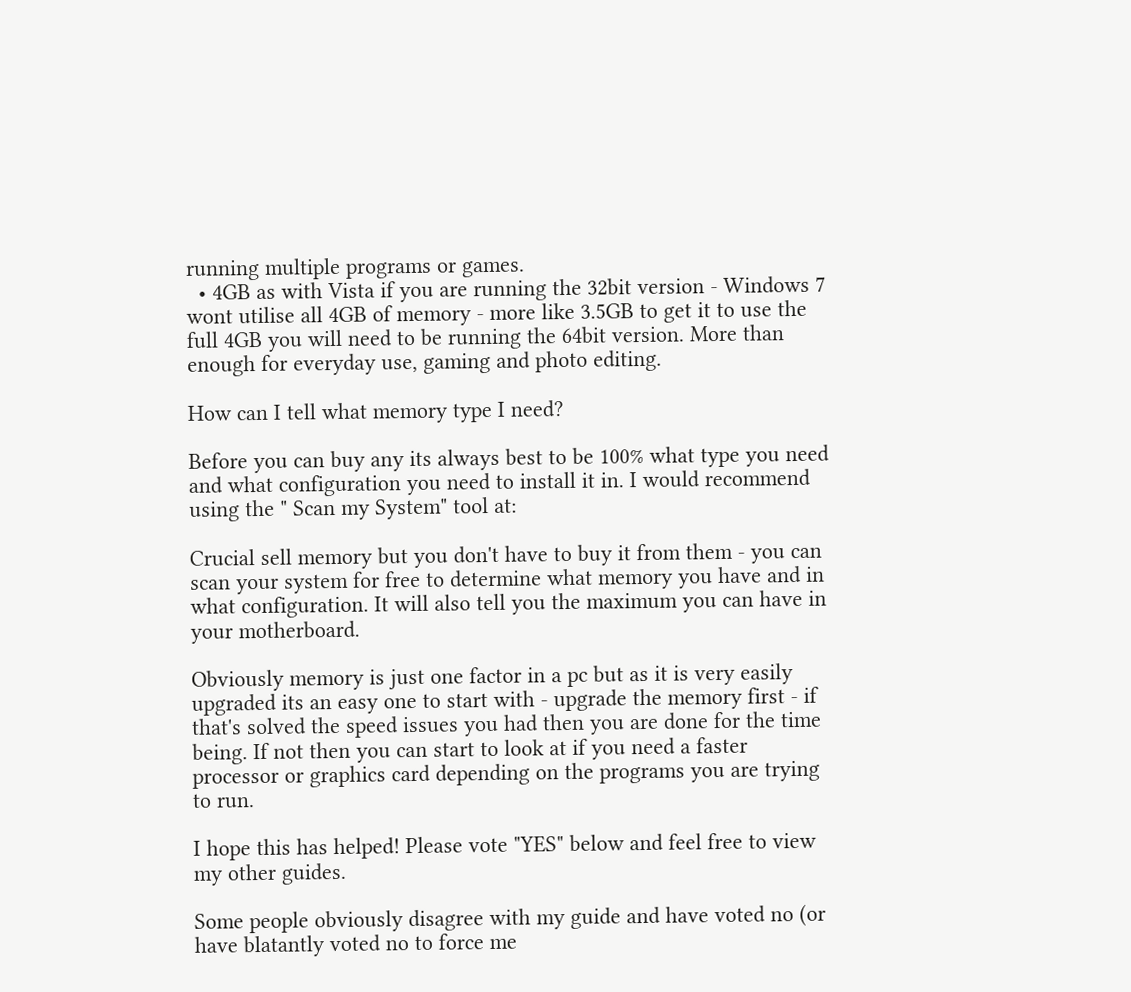running multiple programs or games.
  • 4GB as with Vista if you are running the 32bit version - Windows 7 wont utilise all 4GB of memory - more like 3.5GB to get it to use the full 4GB you will need to be running the 64bit version. More than enough for everyday use, gaming and photo editing.

How can I tell what memory type I need?

Before you can buy any its always best to be 100% what type you need and what configuration you need to install it in. I would recommend using the " Scan my System" tool at:

Crucial sell memory but you don't have to buy it from them - you can scan your system for free to determine what memory you have and in what configuration. It will also tell you the maximum you can have in your motherboard.

Obviously memory is just one factor in a pc but as it is very easily upgraded its an easy one to start with - upgrade the memory first - if that's solved the speed issues you had then you are done for the time being. If not then you can start to look at if you need a faster processor or graphics card depending on the programs you are trying to run.

I hope this has helped! Please vote "YES" below and feel free to view my other guides.

Some people obviously disagree with my guide and have voted no (or have blatantly voted no to force me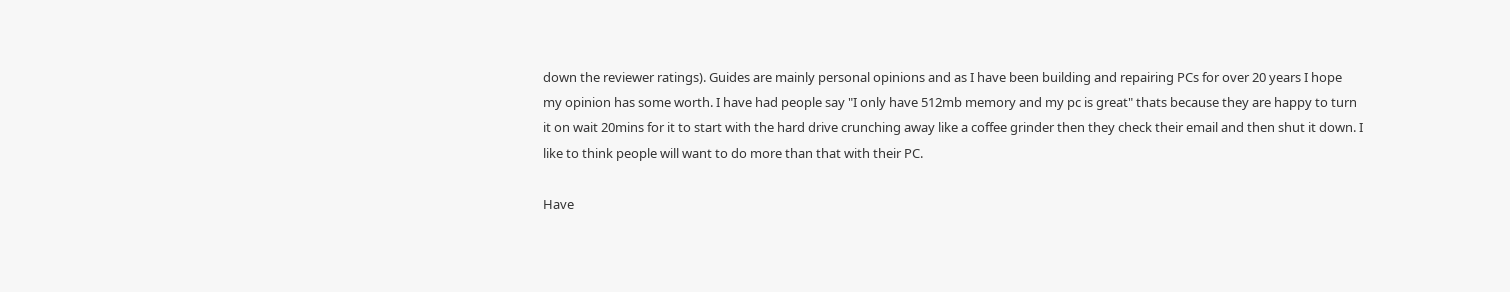down the reviewer ratings). Guides are mainly personal opinions and as I have been building and repairing PCs for over 20 years I hope my opinion has some worth. I have had people say "I only have 512mb memory and my pc is great" thats because they are happy to turn it on wait 20mins for it to start with the hard drive crunching away like a coffee grinder then they check their email and then shut it down. I like to think people will want to do more than that with their PC.

Have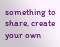something to share, create your own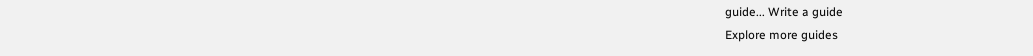guide... Write a guide
Explore more guides